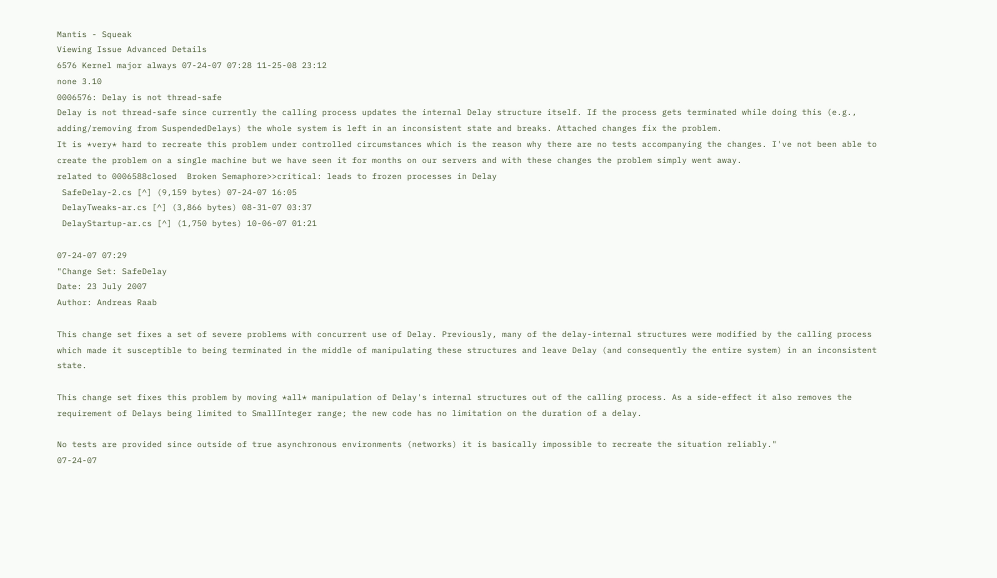Mantis - Squeak
Viewing Issue Advanced Details
6576 Kernel major always 07-24-07 07:28 11-25-08 23:12
none 3.10
0006576: Delay is not thread-safe
Delay is not thread-safe since currently the calling process updates the internal Delay structure itself. If the process gets terminated while doing this (e.g., adding/removing from SuspendedDelays) the whole system is left in an inconsistent state and breaks. Attached changes fix the problem.
It is *very* hard to recreate this problem under controlled circumstances which is the reason why there are no tests accompanying the changes. I've not been able to create the problem on a single machine but we have seen it for months on our servers and with these changes the problem simply went away.
related to 0006588closed  Broken Semaphore>>critical: leads to frozen processes in Delay
 SafeDelay-2.cs [^] (9,159 bytes) 07-24-07 16:05
 DelayTweaks-ar.cs [^] (3,866 bytes) 08-31-07 03:37
 DelayStartup-ar.cs [^] (1,750 bytes) 10-06-07 01:21

07-24-07 07:29
"Change Set: SafeDelay
Date: 23 July 2007
Author: Andreas Raab

This change set fixes a set of severe problems with concurrent use of Delay. Previously, many of the delay-internal structures were modified by the calling process which made it susceptible to being terminated in the middle of manipulating these structures and leave Delay (and consequently the entire system) in an inconsistent state.

This change set fixes this problem by moving *all* manipulation of Delay's internal structures out of the calling process. As a side-effect it also removes the requirement of Delays being limited to SmallInteger range; the new code has no limitation on the duration of a delay.

No tests are provided since outside of true asynchronous environments (networks) it is basically impossible to recreate the situation reliably."
07-24-07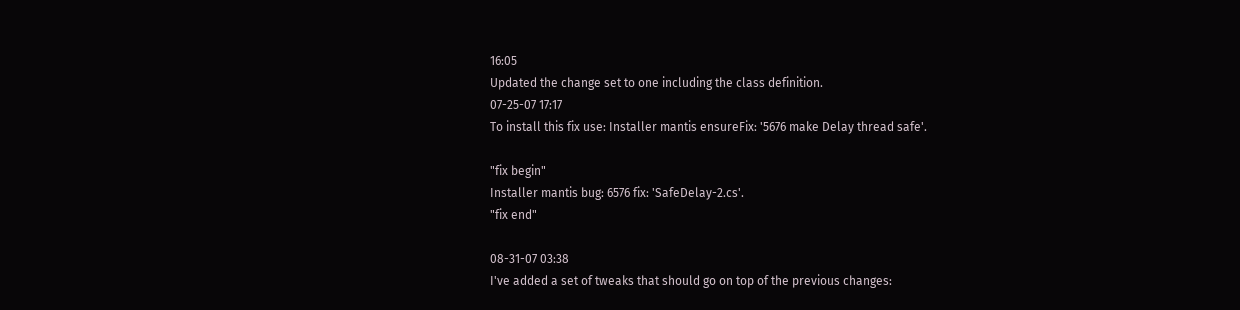16:05
Updated the change set to one including the class definition.
07-25-07 17:17
To install this fix use: Installer mantis ensureFix: '5676 make Delay thread safe'.

"fix begin"
Installer mantis bug: 6576 fix: 'SafeDelay-2.cs'.
"fix end"

08-31-07 03:38
I've added a set of tweaks that should go on top of the previous changes: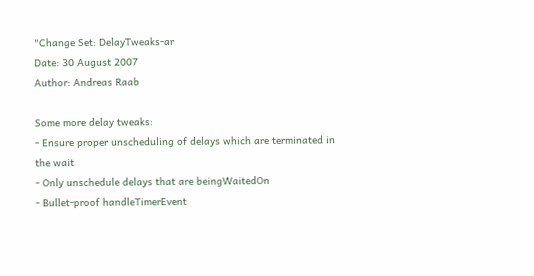"Change Set: DelayTweaks-ar
Date: 30 August 2007
Author: Andreas Raab

Some more delay tweaks:
- Ensure proper unscheduling of delays which are terminated in the wait
- Only unschedule delays that are beingWaitedOn
- Bullet-proof handleTimerEvent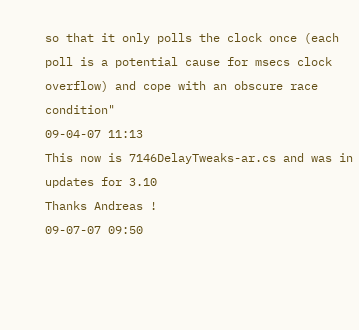so that it only polls the clock once (each poll is a potential cause for msecs clock overflow) and cope with an obscure race condition"
09-04-07 11:13
This now is 7146DelayTweaks-ar.cs and was in updates for 3.10
Thanks Andreas !
09-07-07 09:50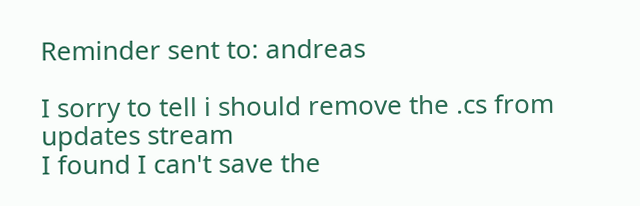Reminder sent to: andreas

I sorry to tell i should remove the .cs from updates stream
I found I can't save the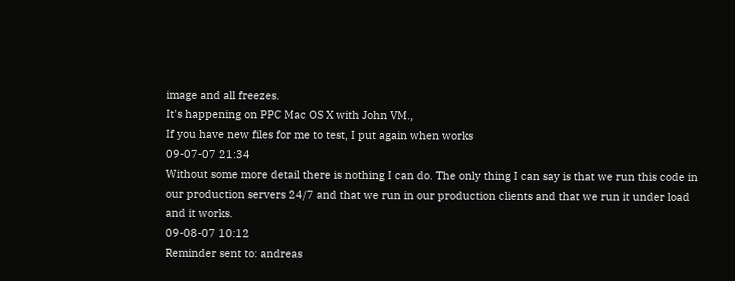image and all freezes.
It's happening on PPC Mac OS X with John VM.,
If you have new files for me to test, I put again when works
09-07-07 21:34
Without some more detail there is nothing I can do. The only thing I can say is that we run this code in our production servers 24/7 and that we run in our production clients and that we run it under load and it works.
09-08-07 10:12
Reminder sent to: andreas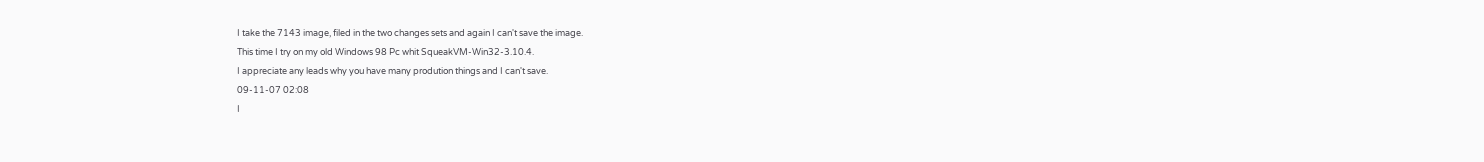I take the 7143 image, filed in the two changes sets and again I can't save the image.
This time I try on my old Windows 98 Pc whit SqueakVM-Win32-3.10.4.
I appreciate any leads why you have many prodution things and I can't save.
09-11-07 02:08
I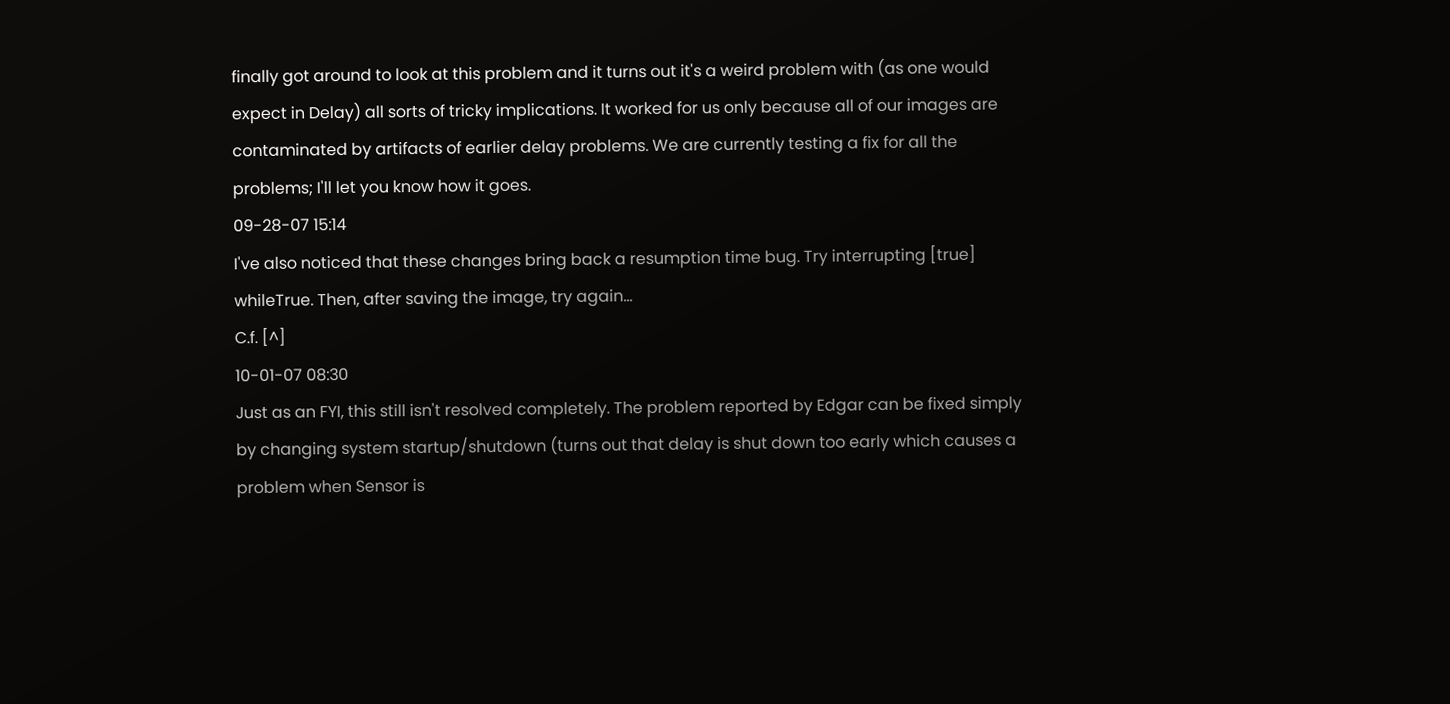finally got around to look at this problem and it turns out it's a weird problem with (as one would expect in Delay) all sorts of tricky implications. It worked for us only because all of our images are contaminated by artifacts of earlier delay problems. We are currently testing a fix for all the problems; I'll let you know how it goes.
09-28-07 15:14
I've also noticed that these changes bring back a resumption time bug. Try interrupting [true] whileTrue. Then, after saving the image, try again...
C.f. [^]
10-01-07 08:30
Just as an FYI, this still isn't resolved completely. The problem reported by Edgar can be fixed simply by changing system startup/shutdown (turns out that delay is shut down too early which causes a problem when Sensor is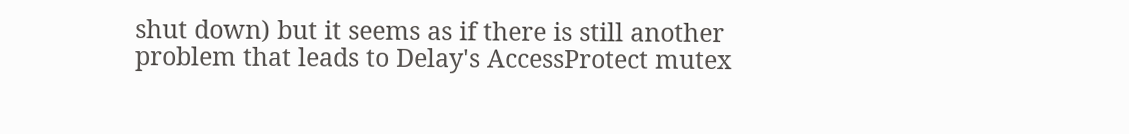shut down) but it seems as if there is still another problem that leads to Delay's AccessProtect mutex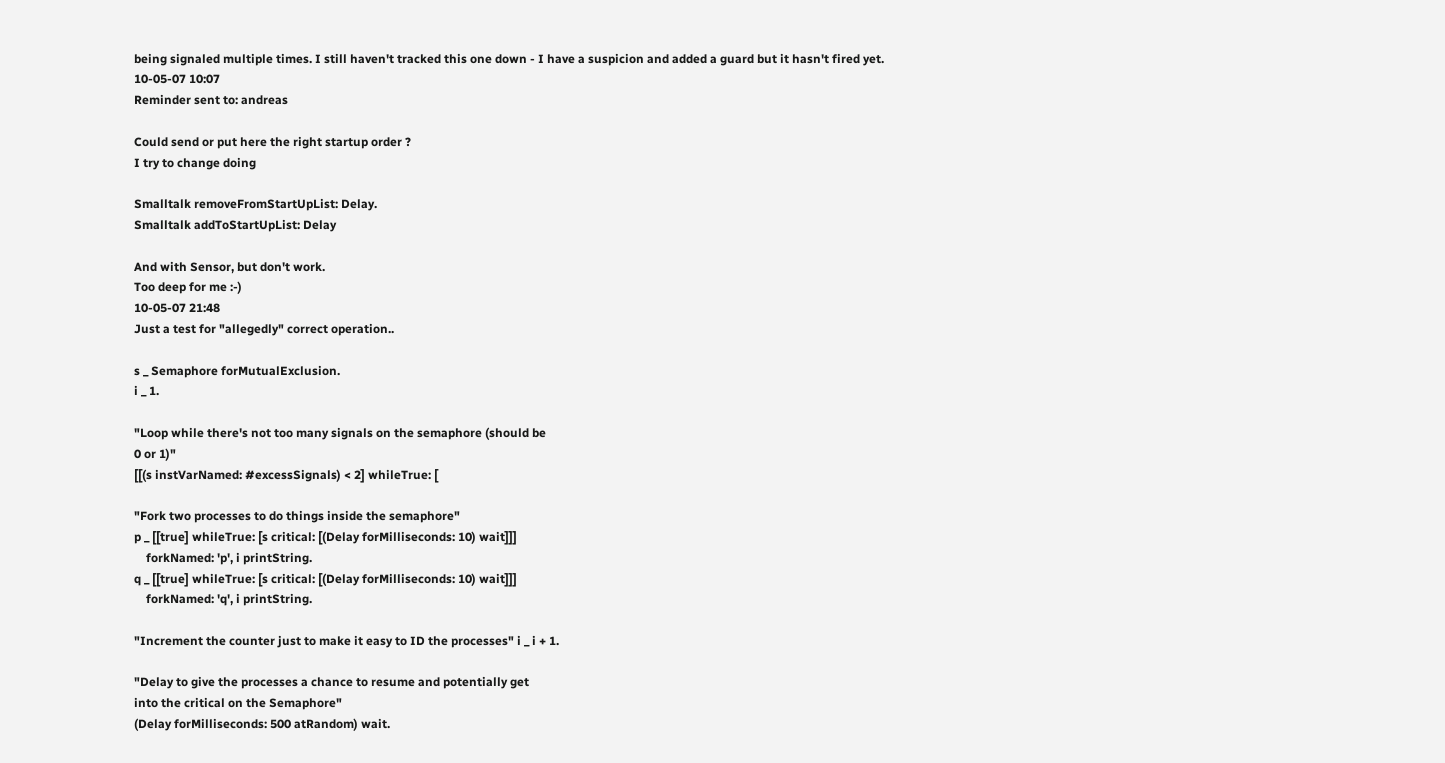being signaled multiple times. I still haven't tracked this one down - I have a suspicion and added a guard but it hasn't fired yet.
10-05-07 10:07
Reminder sent to: andreas

Could send or put here the right startup order ?
I try to change doing

Smalltalk removeFromStartUpList: Delay.
Smalltalk addToStartUpList: Delay

And with Sensor, but don't work.
Too deep for me :-)
10-05-07 21:48
Just a test for "allegedly" correct operation..

s _ Semaphore forMutualExclusion.
i _ 1.

"Loop while there's not too many signals on the semaphore (should be
0 or 1)"
[[(s instVarNamed: #excessSignals) < 2] whileTrue: [

"Fork two processes to do things inside the semaphore"
p _ [[true] whileTrue: [s critical: [(Delay forMilliseconds: 10) wait]]]
    forkNamed: 'p', i printString.
q _ [[true] whileTrue: [s critical: [(Delay forMilliseconds: 10) wait]]]
    forkNamed: 'q', i printString.

"Increment the counter just to make it easy to ID the processes" i _ i + 1.

"Delay to give the processes a chance to resume and potentially get
into the critical on the Semaphore"
(Delay forMilliseconds: 500 atRandom) wait.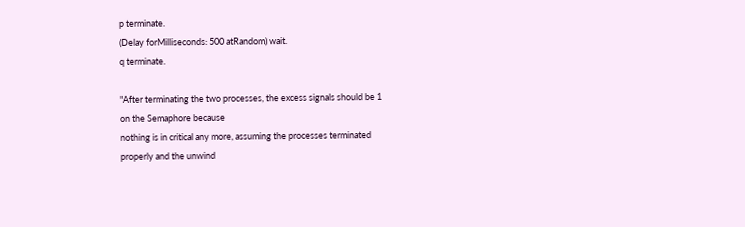p terminate.
(Delay forMilliseconds: 500 atRandom) wait.
q terminate.

"After terminating the two processes, the excess signals should be 1
on the Semaphore because
nothing is in critical any more, assuming the processes terminated
properly and the unwind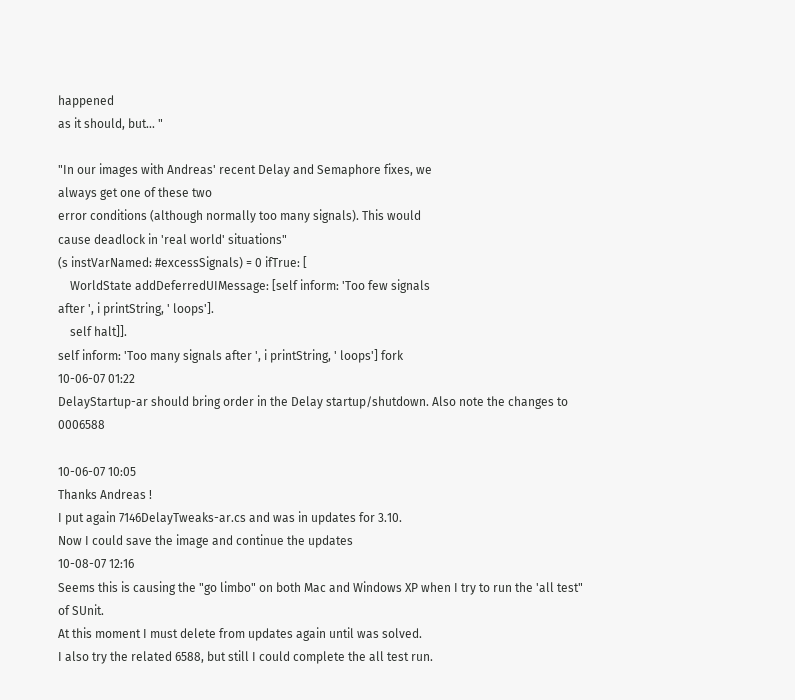happened
as it should, but... "

"In our images with Andreas' recent Delay and Semaphore fixes, we
always get one of these two
error conditions (although normally too many signals). This would
cause deadlock in 'real world' situations"
(s instVarNamed: #excessSignals) = 0 ifTrue: [
    WorldState addDeferredUIMessage: [self inform: 'Too few signals
after ', i printString, ' loops'].
    self halt]].
self inform: 'Too many signals after ', i printString, ' loops'] fork
10-06-07 01:22
DelayStartup-ar should bring order in the Delay startup/shutdown. Also note the changes to 0006588

10-06-07 10:05
Thanks Andreas !
I put again 7146DelayTweaks-ar.cs and was in updates for 3.10.
Now I could save the image and continue the updates
10-08-07 12:16
Seems this is causing the "go limbo" on both Mac and Windows XP when I try to run the 'all test" of SUnit.
At this moment I must delete from updates again until was solved.
I also try the related 6588, but still I could complete the all test run.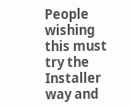People wishing this must try the Installer way and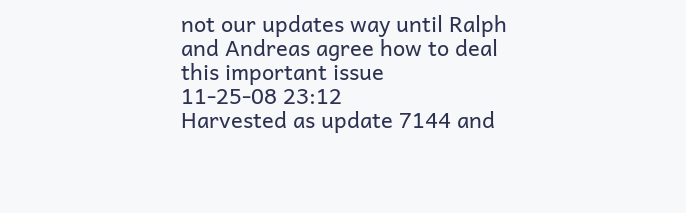not our updates way until Ralph and Andreas agree how to deal this important issue
11-25-08 23:12
Harvested as update 7144 and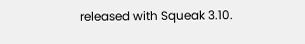released with Squeak 3.10.